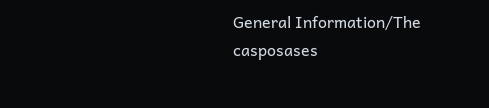General Information/The casposases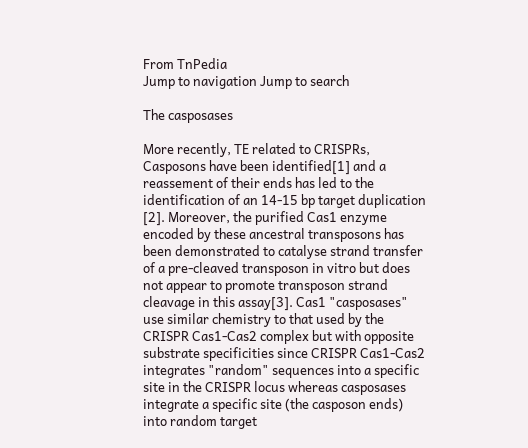From TnPedia
Jump to navigation Jump to search

The casposases

More recently, TE related to CRISPRs, Casposons have been identified[1] and a reassement of their ends has led to the identification of an 14-15 bp target duplication [2]. Moreover, the purified Cas1 enzyme encoded by these ancestral transposons has been demonstrated to catalyse strand transfer of a pre-cleaved transposon in vitro but does not appear to promote transposon strand cleavage in this assay[3]. Cas1 "casposases" use similar chemistry to that used by the CRISPR Cas1-Cas2 complex but with opposite substrate specificities since CRISPR Cas1-Cas2 integrates "random" sequences into a specific site in the CRISPR locus whereas casposases integrate a specific site (the casposon ends) into random target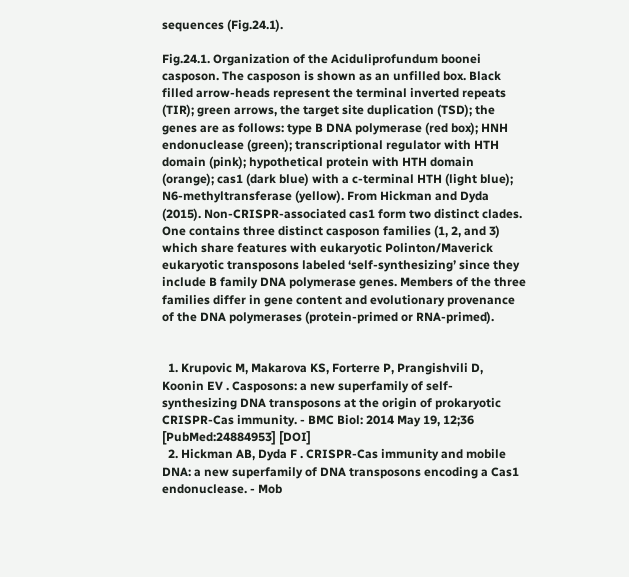sequences (Fig.24.1).

Fig.24.1. Organization of the Aciduliprofundum boonei casposon. The casposon is shown as an unfilled box. Black filled arrow-heads represent the terminal inverted repeats (TIR); green arrows, the target site duplication (TSD); the genes are as follows: type B DNA polymerase (red box); HNH endonuclease (green); transcriptional regulator with HTH domain (pink); hypothetical protein with HTH domain (orange); cas1 (dark blue) with a c-terminal HTH (light blue); N6-methyltransferase (yellow). From Hickman and Dyda (2015). Non-CRISPR-associated cas1 form two distinct clades. One contains three distinct casposon families (1, 2, and 3) which share features with eukaryotic Polinton/Maverick eukaryotic transposons labeled ‘self-synthesizing’ since they include B family DNA polymerase genes. Members of the three families differ in gene content and evolutionary provenance of the DNA polymerases (protein-primed or RNA-primed).


  1. Krupovic M, Makarova KS, Forterre P, Prangishvili D, Koonin EV . Casposons: a new superfamily of self-synthesizing DNA transposons at the origin of prokaryotic CRISPR-Cas immunity. - BMC Biol: 2014 May 19, 12;36 [PubMed:24884953] [DOI]
  2. Hickman AB, Dyda F . CRISPR-Cas immunity and mobile DNA: a new superfamily of DNA transposons encoding a Cas1 endonuclease. - Mob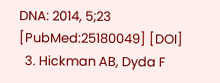DNA: 2014, 5;23 [PubMed:25180049] [DOI]
  3. Hickman AB, Dyda F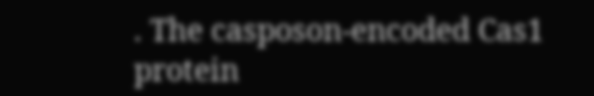. The casposon-encoded Cas1 protein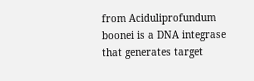from Aciduliprofundum boonei is a DNA integrase that generates target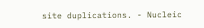site duplications. - Nucleic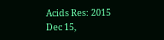Acids Res: 2015 Dec 15,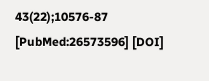43(22);10576-87 [PubMed:26573596] [DOI]